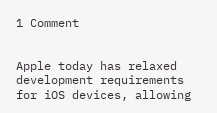1 Comment


Apple today has relaxed development requirements for iOS devices, allowing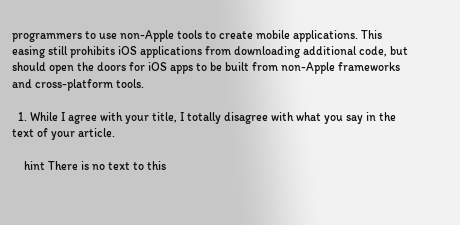programmers to use non-Apple tools to create mobile applications. This easing still prohibits iOS applications from downloading additional code, but should open the doors for iOS apps to be built from non-Apple frameworks and cross-platform tools.

  1. While I agree with your title, I totally disagree with what you say in the text of your article.

    hint There is no text to this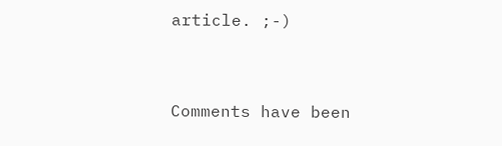article. ;-)


Comments have been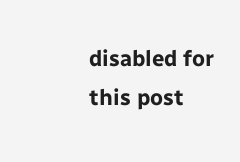disabled for this post